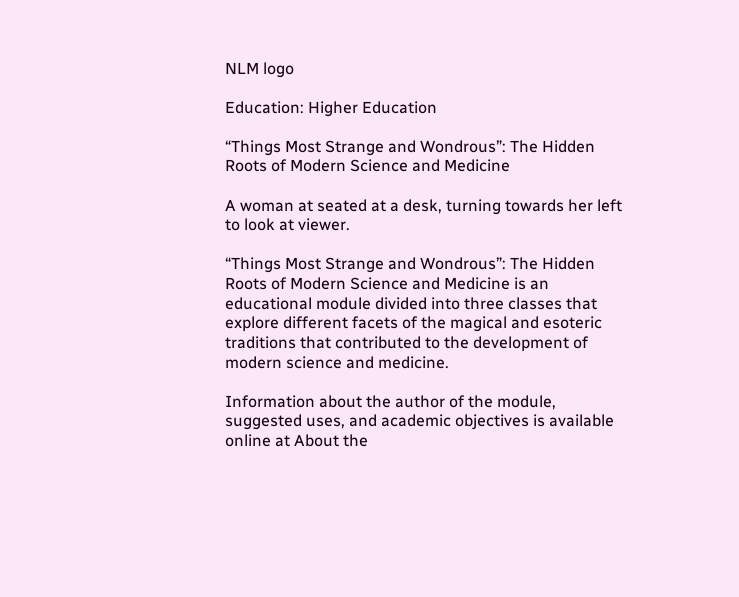NLM logo

Education: Higher Education

“Things Most Strange and Wondrous”: The Hidden Roots of Modern Science and Medicine

A woman at seated at a desk, turning towards her left to look at viewer.

“Things Most Strange and Wondrous”: The Hidden Roots of Modern Science and Medicine is an educational module divided into three classes that explore different facets of the magical and esoteric traditions that contributed to the development of modern science and medicine.

Information about the author of the module, suggested uses, and academic objectives is available online at About the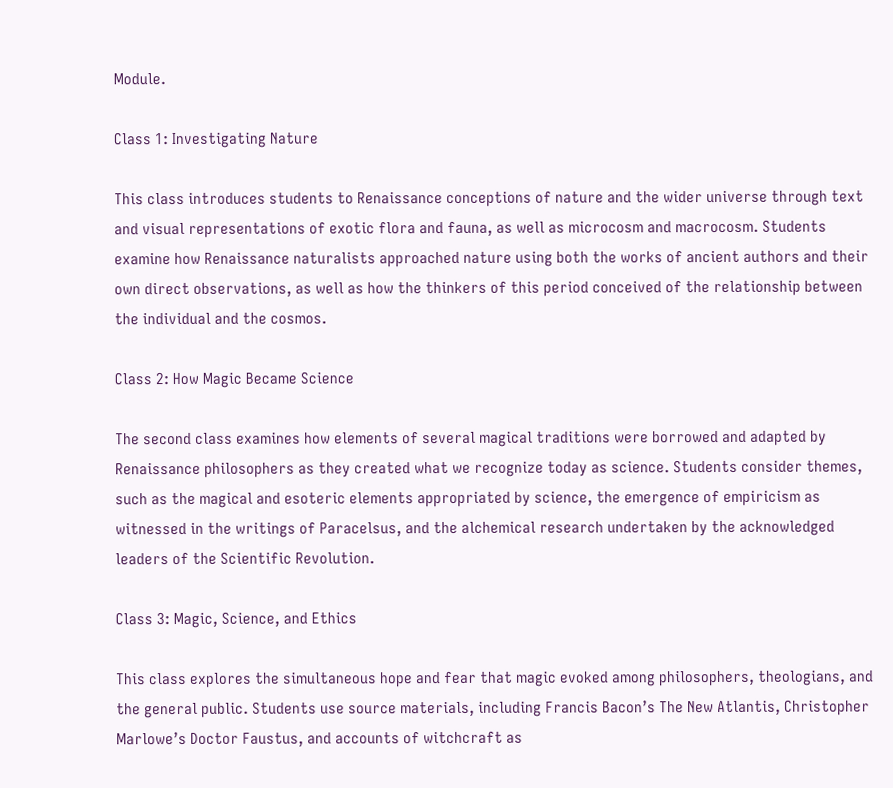Module.

Class 1: Investigating Nature

This class introduces students to Renaissance conceptions of nature and the wider universe through text and visual representations of exotic flora and fauna, as well as microcosm and macrocosm. Students examine how Renaissance naturalists approached nature using both the works of ancient authors and their own direct observations, as well as how the thinkers of this period conceived of the relationship between the individual and the cosmos.

Class 2: How Magic Became Science

The second class examines how elements of several magical traditions were borrowed and adapted by Renaissance philosophers as they created what we recognize today as science. Students consider themes, such as the magical and esoteric elements appropriated by science, the emergence of empiricism as witnessed in the writings of Paracelsus, and the alchemical research undertaken by the acknowledged leaders of the Scientific Revolution.

Class 3: Magic, Science, and Ethics

This class explores the simultaneous hope and fear that magic evoked among philosophers, theologians, and the general public. Students use source materials, including Francis Bacon’s The New Atlantis, Christopher Marlowe’s Doctor Faustus, and accounts of witchcraft as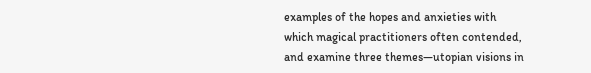examples of the hopes and anxieties with which magical practitioners often contended, and examine three themes—utopian visions in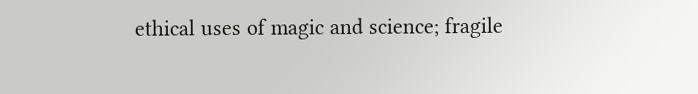ethical uses of magic and science; fragile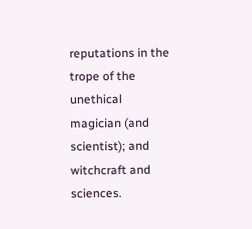reputations in the trope of the unethical magician (and scientist); and witchcraft and sciences.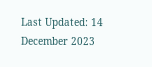Last Updated: 14 December 2023